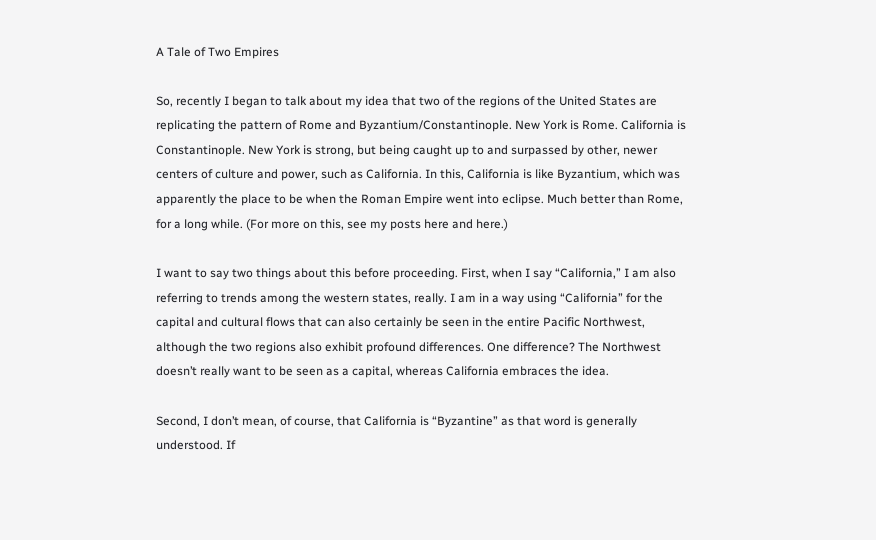A Tale of Two Empires

So, recently I began to talk about my idea that two of the regions of the United States are replicating the pattern of Rome and Byzantium/Constantinople. New York is Rome. California is Constantinople. New York is strong, but being caught up to and surpassed by other, newer centers of culture and power, such as California. In this, California is like Byzantium, which was apparently the place to be when the Roman Empire went into eclipse. Much better than Rome, for a long while. (For more on this, see my posts here and here.)

I want to say two things about this before proceeding. First, when I say “California,” I am also referring to trends among the western states, really. I am in a way using “California” for the capital and cultural flows that can also certainly be seen in the entire Pacific Northwest, although the two regions also exhibit profound differences. One difference? The Northwest doesn’t really want to be seen as a capital, whereas California embraces the idea.

Second, I don’t mean, of course, that California is “Byzantine” as that word is generally understood. If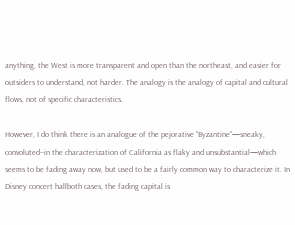anything, the West is more transparent and open than the northeast, and easier for outsiders to understand, not harder. The analogy is the analogy of capital and cultural flows, not of specific characteristics.

However, I do think there is an analogue of the pejorative “Byzantine”—sneaky, convoluted–in the characterization of California as flaky and unsubstantial—which seems to be fading away now, but used to be a fairly common way to characterize it. In Disney concert hallboth cases, the fading capital is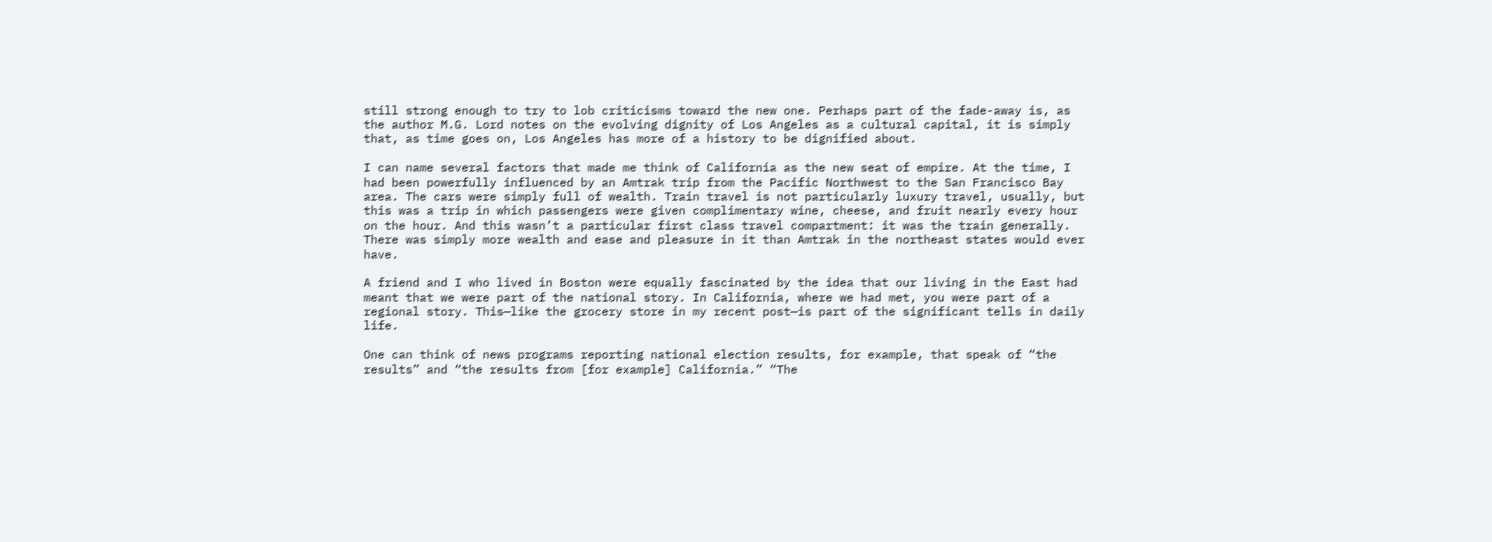still strong enough to try to lob criticisms toward the new one. Perhaps part of the fade-away is, as the author M.G. Lord notes on the evolving dignity of Los Angeles as a cultural capital, it is simply that, as time goes on, Los Angeles has more of a history to be dignified about.

I can name several factors that made me think of California as the new seat of empire. At the time, I had been powerfully influenced by an Amtrak trip from the Pacific Northwest to the San Francisco Bay area. The cars were simply full of wealth. Train travel is not particularly luxury travel, usually, but this was a trip in which passengers were given complimentary wine, cheese, and fruit nearly every hour on the hour. And this wasn’t a particular first class travel compartment: it was the train generally. There was simply more wealth and ease and pleasure in it than Amtrak in the northeast states would ever have.

A friend and I who lived in Boston were equally fascinated by the idea that our living in the East had meant that we were part of the national story. In California, where we had met, you were part of a regional story. This—like the grocery store in my recent post—is part of the significant tells in daily life.

One can think of news programs reporting national election results, for example, that speak of “the results” and “the results from [for example] California.” “The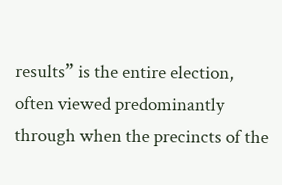results” is the entire election, often viewed predominantly through when the precincts of the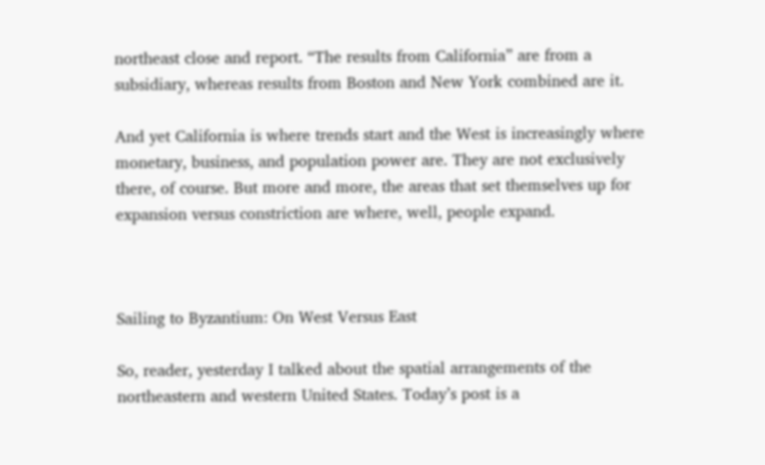northeast close and report. “The results from California” are from a subsidiary, whereas results from Boston and New York combined are it.

And yet California is where trends start and the West is increasingly where monetary, business, and population power are. They are not exclusively there, of course. But more and more, the areas that set themselves up for expansion versus constriction are where, well, people expand.



Sailing to Byzantium: On West Versus East

So, reader, yesterday I talked about the spatial arrangements of the northeastern and western United States. Today’s post is a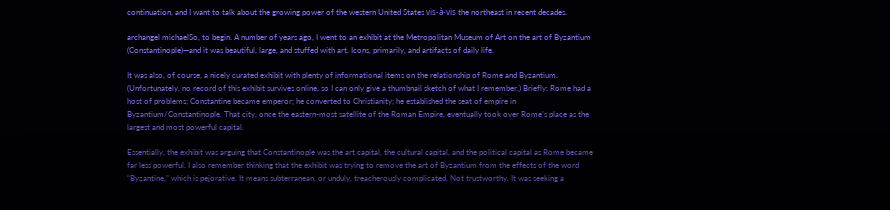continuation, and I want to talk about the growing power of the western United States vis-à-vis the northeast in recent decades.

archangel michaelSo, to begin. A number of years ago, I went to an exhibit at the Metropolitan Museum of Art on the art of Byzantium (Constantinople)—and it was beautiful, large, and stuffed with art. Icons, primarily, and artifacts of daily life.

It was also, of course, a nicely curated exhibit with plenty of informational items on the relationship of Rome and Byzantium. (Unfortunately, no record of this exhibit survives online, so I can only give a thumbnail sketch of what I remember.) Briefly: Rome had a host of problems; Constantine became emperor; he converted to Christianity; he established the seat of empire in Byzantium/Constantinople. That city, once the eastern-most satellite of the Roman Empire, eventually took over Rome’s place as the largest and most powerful capital.

Essentially, the exhibit was arguing that Constantinople was the art capital, the cultural capital, and the political capital as Rome became far less powerful. I also remember thinking that the exhibit was trying to remove the art of Byzantium from the effects of the word “Byzantine,” which is pejorative. It means subterranean, or unduly, treacherously complicated. Not trustworthy. It was seeking a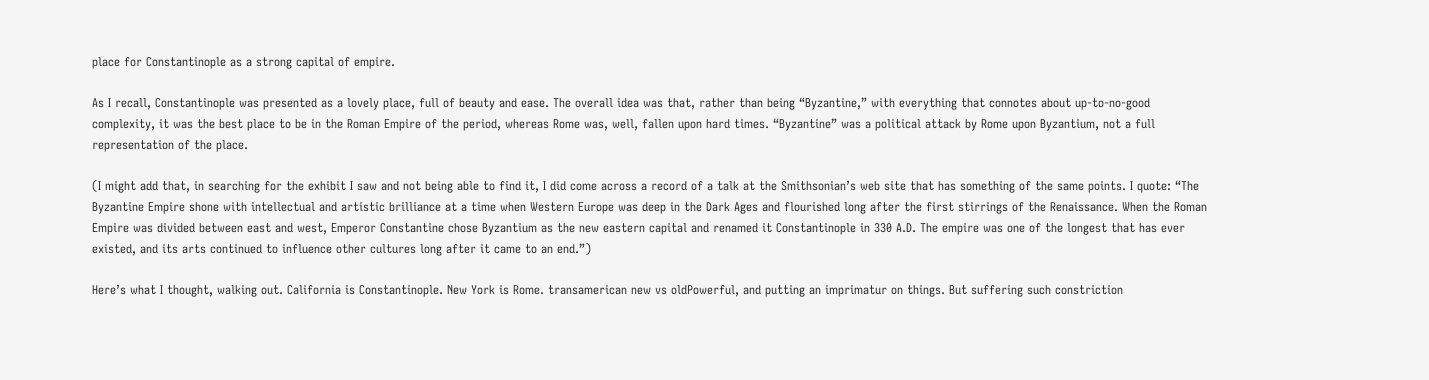place for Constantinople as a strong capital of empire.

As I recall, Constantinople was presented as a lovely place, full of beauty and ease. The overall idea was that, rather than being “Byzantine,” with everything that connotes about up-to-no-good complexity, it was the best place to be in the Roman Empire of the period, whereas Rome was, well, fallen upon hard times. “Byzantine” was a political attack by Rome upon Byzantium, not a full representation of the place.

(I might add that, in searching for the exhibit I saw and not being able to find it, I did come across a record of a talk at the Smithsonian’s web site that has something of the same points. I quote: “The Byzantine Empire shone with intellectual and artistic brilliance at a time when Western Europe was deep in the Dark Ages and flourished long after the first stirrings of the Renaissance. When the Roman Empire was divided between east and west, Emperor Constantine chose Byzantium as the new eastern capital and renamed it Constantinople in 330 A.D. The empire was one of the longest that has ever existed, and its arts continued to influence other cultures long after it came to an end.”)

Here’s what I thought, walking out. California is Constantinople. New York is Rome. transamerican new vs oldPowerful, and putting an imprimatur on things. But suffering such constriction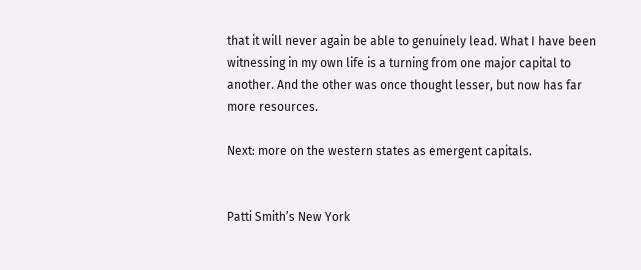that it will never again be able to genuinely lead. What I have been witnessing in my own life is a turning from one major capital to another. And the other was once thought lesser, but now has far more resources.

Next: more on the western states as emergent capitals.


Patti Smith’s New York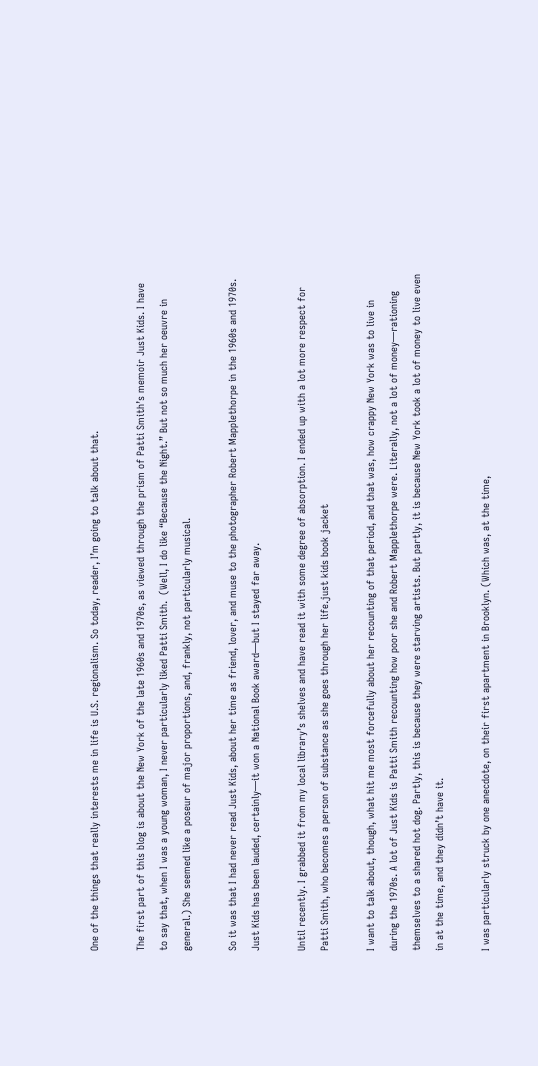One of the things that really interests me in life is U.S. regionalism. So today, reader, I’m going to talk about that.

The first part of this blog is about the New York of the late 1960s and 1970s, as viewed through the prism of Patti Smith’s memoir Just Kids. I have to say that, when I was a young woman, I never particularly liked Patti Smith.  (Well, I do like “Because the Night.” But not so much her oeuvre in general.) She seemed like a poseur of major proportions, and, frankly, not particularly musical.

So it was that I had never read Just Kids, about her time as friend, lover, and muse to the photographer Robert Mapplethorpe in the 1960s and 1970s. Just Kids has been lauded, certainly—it won a National Book award—but I stayed far away.

Until recently. I grabbed it from my local library’s shelves and have read it with some degree of absorption. I ended up with a lot more respect for Patti Smith, who becomes a person of substance as she goes through her life.just kids book jacket

I want to talk about, though, what hit me most forcefully about her recounting of that period, and that was, how crappy New York was to live in during the 1970s. A lot of Just Kids is Patti Smith recounting how poor she and Robert Mapplethorpe were. Literally, not a lot of money—rationing themselves to a shared hot dog. Partly, this is because they were starving artists. But partly, it is because New York took a lot of money to live even in at the time, and they didn’t have it.

I was particularly struck by one anecdote, on their first apartment in Brooklyn. (Which was, at the time,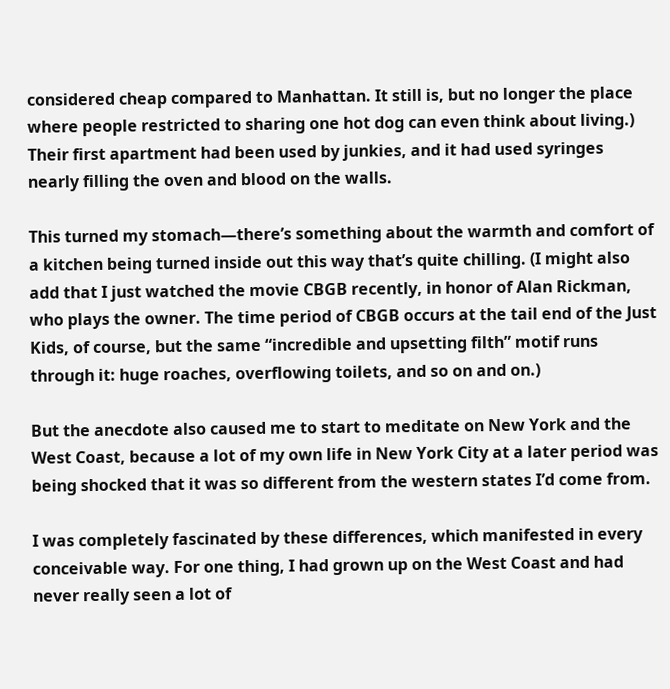considered cheap compared to Manhattan. It still is, but no longer the place where people restricted to sharing one hot dog can even think about living.) Their first apartment had been used by junkies, and it had used syringes nearly filling the oven and blood on the walls.

This turned my stomach—there’s something about the warmth and comfort of a kitchen being turned inside out this way that’s quite chilling. (I might also add that I just watched the movie CBGB recently, in honor of Alan Rickman, who plays the owner. The time period of CBGB occurs at the tail end of the Just Kids, of course, but the same “incredible and upsetting filth” motif runs through it: huge roaches, overflowing toilets, and so on and on.)

But the anecdote also caused me to start to meditate on New York and the West Coast, because a lot of my own life in New York City at a later period was being shocked that it was so different from the western states I’d come from.

I was completely fascinated by these differences, which manifested in every conceivable way. For one thing, I had grown up on the West Coast and had never really seen a lot of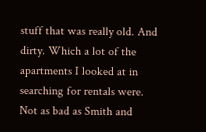stuff that was really old. And dirty. Which a lot of the apartments I looked at in searching for rentals were. Not as bad as Smith and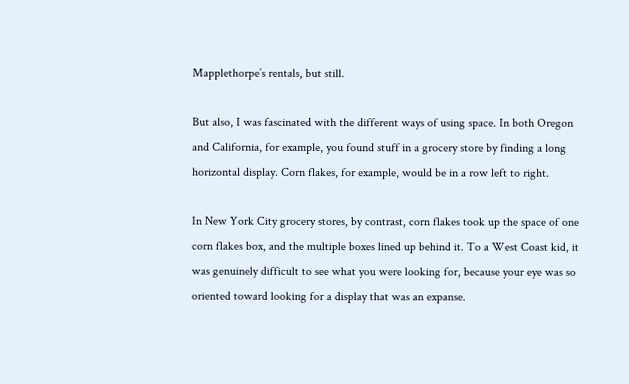Mapplethorpe’s rentals, but still.

But also, I was fascinated with the different ways of using space. In both Oregon and California, for example, you found stuff in a grocery store by finding a long horizontal display. Corn flakes, for example, would be in a row left to right.

In New York City grocery stores, by contrast, corn flakes took up the space of one corn flakes box, and the multiple boxes lined up behind it. To a West Coast kid, it was genuinely difficult to see what you were looking for, because your eye was so oriented toward looking for a display that was an expanse.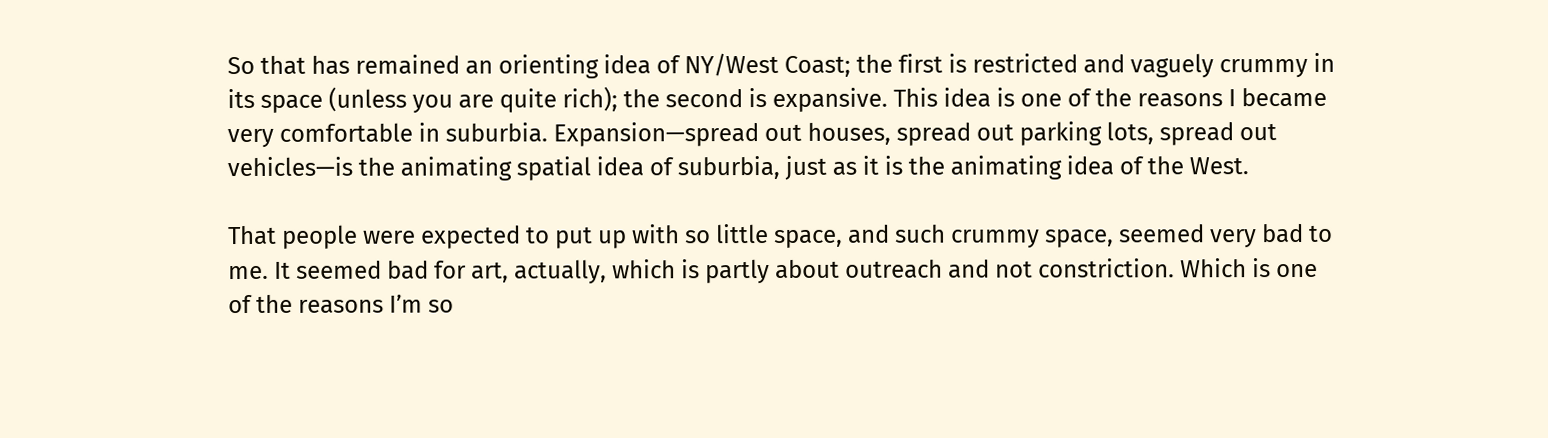So that has remained an orienting idea of NY/West Coast; the first is restricted and vaguely crummy in its space (unless you are quite rich); the second is expansive. This idea is one of the reasons I became very comfortable in suburbia. Expansion—spread out houses, spread out parking lots, spread out vehicles—is the animating spatial idea of suburbia, just as it is the animating idea of the West.

That people were expected to put up with so little space, and such crummy space, seemed very bad to me. It seemed bad for art, actually, which is partly about outreach and not constriction. Which is one of the reasons I’m so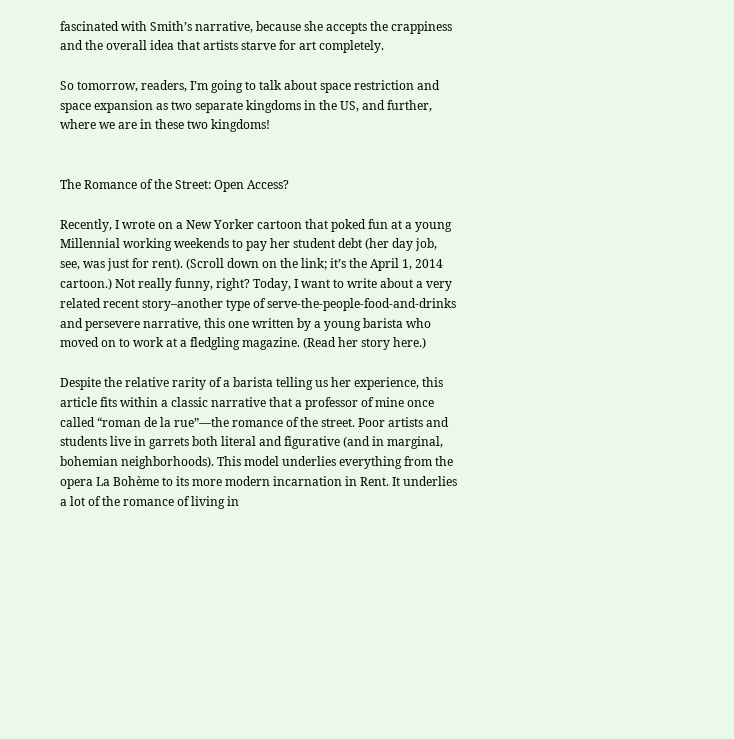fascinated with Smith’s narrative, because she accepts the crappiness and the overall idea that artists starve for art completely.

So tomorrow, readers, I’m going to talk about space restriction and space expansion as two separate kingdoms in the US, and further, where we are in these two kingdoms!


The Romance of the Street: Open Access?

Recently, I wrote on a New Yorker cartoon that poked fun at a young Millennial working weekends to pay her student debt (her day job, see, was just for rent). (Scroll down on the link; it’s the April 1, 2014 cartoon.) Not really funny, right? Today, I want to write about a very related recent story–another type of serve-the-people-food-and-drinks and persevere narrative, this one written by a young barista who moved on to work at a fledgling magazine. (Read her story here.)

Despite the relative rarity of a barista telling us her experience, this article fits within a classic narrative that a professor of mine once called “roman de la rue”—the romance of the street. Poor artists and students live in garrets both literal and figurative (and in marginal, bohemian neighborhoods). This model underlies everything from the opera La Bohème to its more modern incarnation in Rent. It underlies a lot of the romance of living in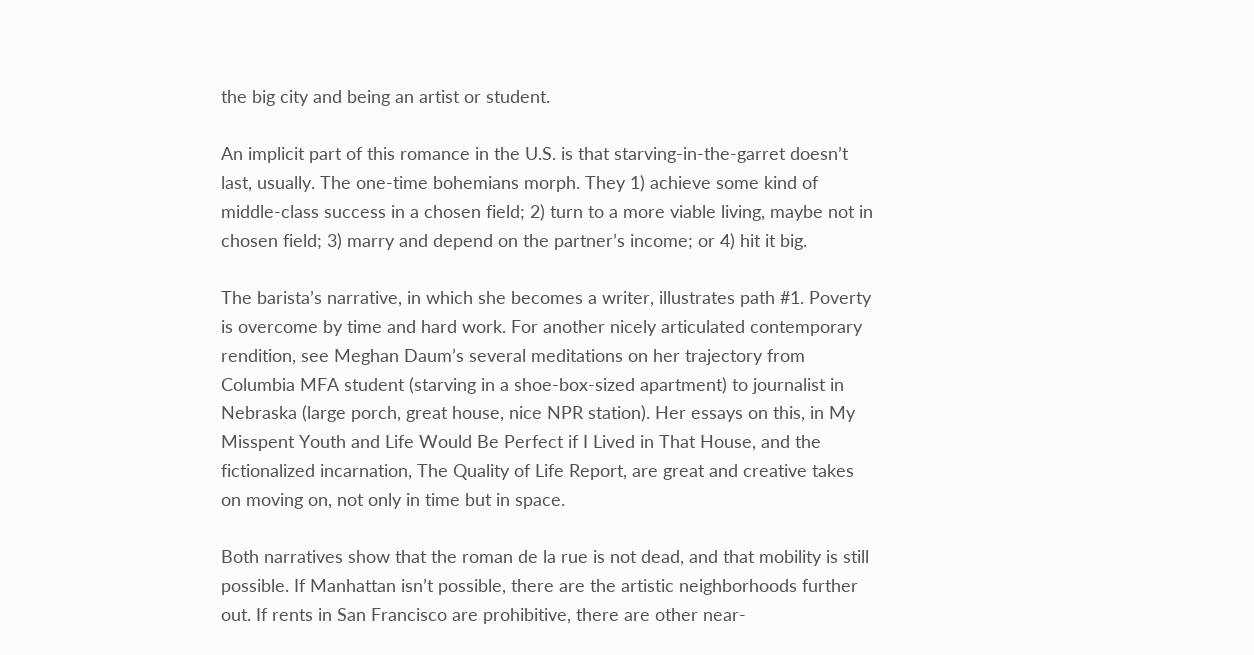the big city and being an artist or student.

An implicit part of this romance in the U.S. is that starving-in-the-garret doesn’t last, usually. The one-time bohemians morph. They 1) achieve some kind of middle-class success in a chosen field; 2) turn to a more viable living, maybe not in chosen field; 3) marry and depend on the partner’s income; or 4) hit it big.

The barista’s narrative, in which she becomes a writer, illustrates path #1. Poverty is overcome by time and hard work. For another nicely articulated contemporary rendition, see Meghan Daum’s several meditations on her trajectory from Columbia MFA student (starving in a shoe-box-sized apartment) to journalist in Nebraska (large porch, great house, nice NPR station). Her essays on this, in My Misspent Youth and Life Would Be Perfect if I Lived in That House, and the fictionalized incarnation, The Quality of Life Report, are great and creative takes on moving on, not only in time but in space.

Both narratives show that the roman de la rue is not dead, and that mobility is still possible. If Manhattan isn’t possible, there are the artistic neighborhoods further out. If rents in San Francisco are prohibitive, there are other near-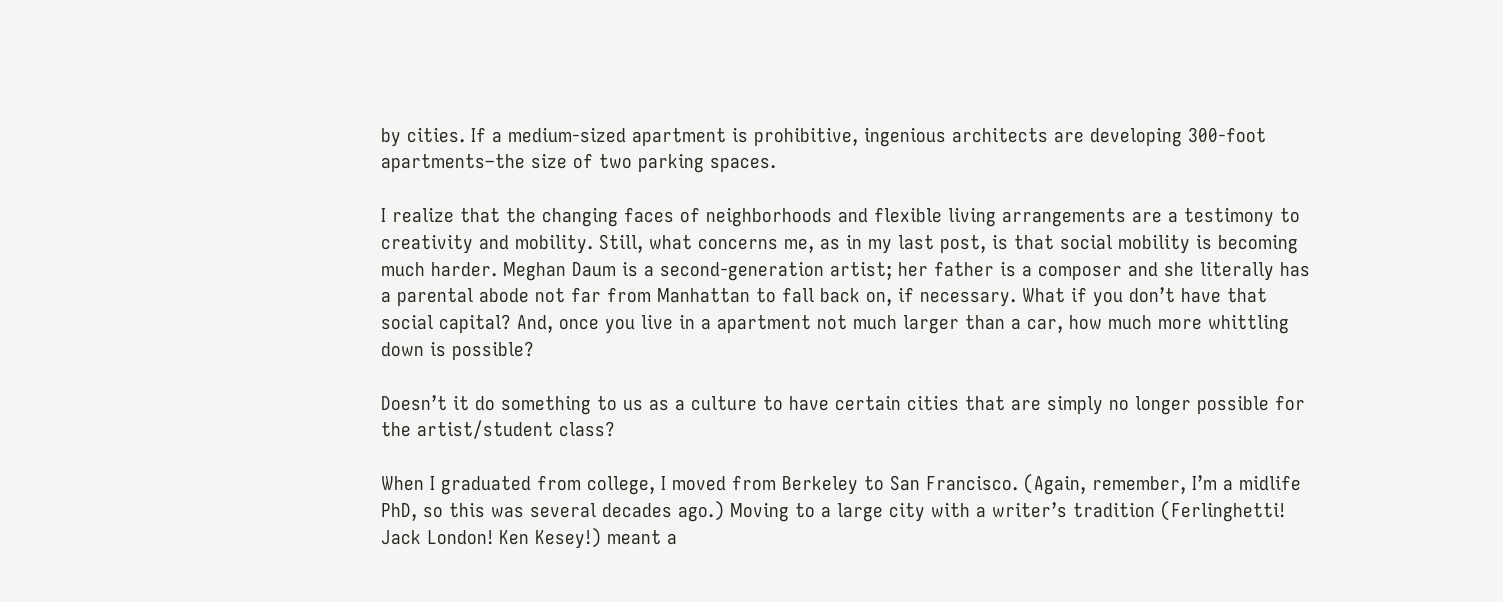by cities. If a medium-sized apartment is prohibitive, ingenious architects are developing 300-foot apartments–the size of two parking spaces.

I realize that the changing faces of neighborhoods and flexible living arrangements are a testimony to creativity and mobility. Still, what concerns me, as in my last post, is that social mobility is becoming much harder. Meghan Daum is a second-generation artist; her father is a composer and she literally has a parental abode not far from Manhattan to fall back on, if necessary. What if you don’t have that social capital? And, once you live in a apartment not much larger than a car, how much more whittling down is possible?

Doesn’t it do something to us as a culture to have certain cities that are simply no longer possible for the artist/student class?

When I graduated from college, I moved from Berkeley to San Francisco. (Again, remember, I’m a midlife PhD, so this was several decades ago.) Moving to a large city with a writer’s tradition (Ferlinghetti! Jack London! Ken Kesey!) meant a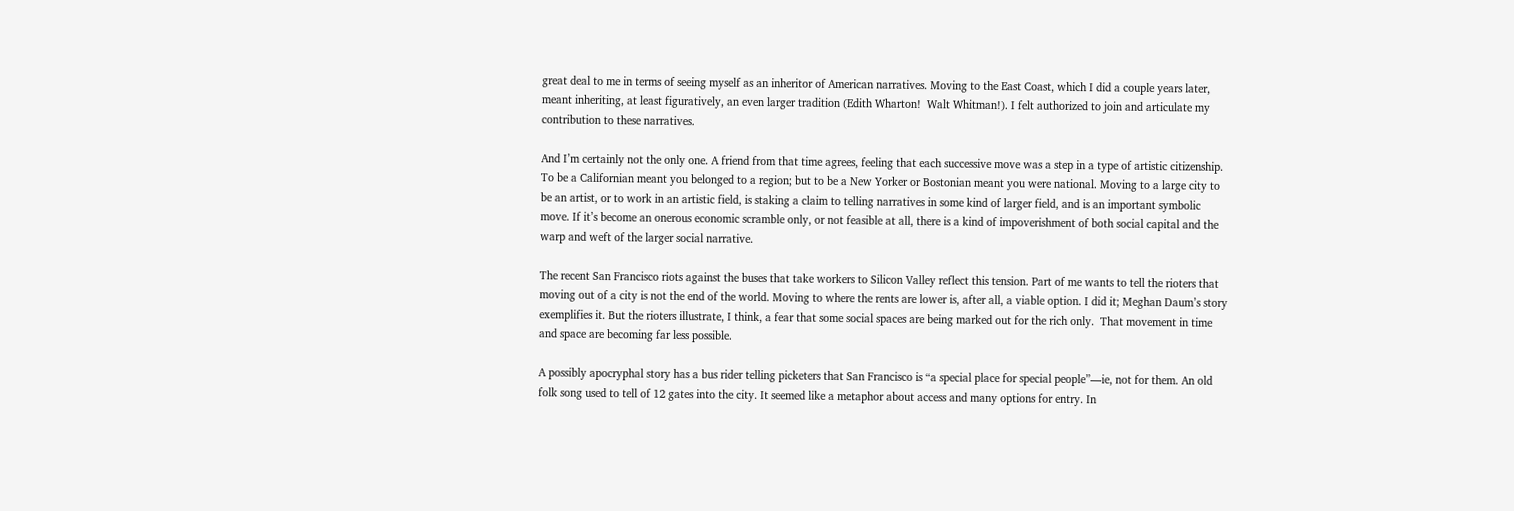great deal to me in terms of seeing myself as an inheritor of American narratives. Moving to the East Coast, which I did a couple years later, meant inheriting, at least figuratively, an even larger tradition (Edith Wharton!  Walt Whitman!). I felt authorized to join and articulate my contribution to these narratives.

And I’m certainly not the only one. A friend from that time agrees, feeling that each successive move was a step in a type of artistic citizenship. To be a Californian meant you belonged to a region; but to be a New Yorker or Bostonian meant you were national. Moving to a large city to be an artist, or to work in an artistic field, is staking a claim to telling narratives in some kind of larger field, and is an important symbolic move. If it’s become an onerous economic scramble only, or not feasible at all, there is a kind of impoverishment of both social capital and the warp and weft of the larger social narrative.

The recent San Francisco riots against the buses that take workers to Silicon Valley reflect this tension. Part of me wants to tell the rioters that moving out of a city is not the end of the world. Moving to where the rents are lower is, after all, a viable option. I did it; Meghan Daum’s story exemplifies it. But the rioters illustrate, I think, a fear that some social spaces are being marked out for the rich only.  That movement in time and space are becoming far less possible.

A possibly apocryphal story has a bus rider telling picketers that San Francisco is “a special place for special people”—ie, not for them. An old folk song used to tell of 12 gates into the city. It seemed like a metaphor about access and many options for entry. In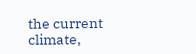the current climate,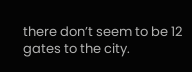there don’t seem to be 12 gates to the city.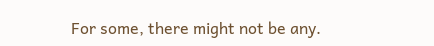For some, there might not be any.